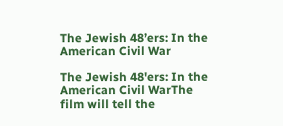The Jewish 48’ers: In the American Civil War

The Jewish 48'ers: In the American Civil WarThe film will tell the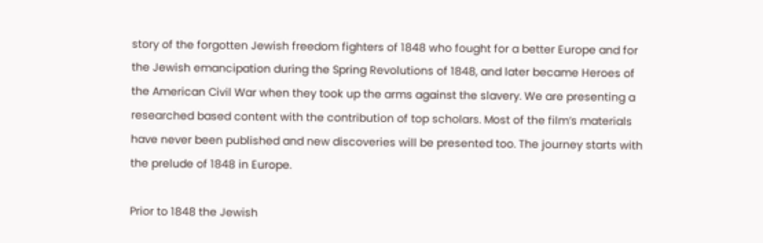story of the forgotten Jewish freedom fighters of 1848 who fought for a better Europe and for the Jewish emancipation during the Spring Revolutions of 1848, and later became Heroes of the American Civil War when they took up the arms against the slavery. We are presenting a researched based content with the contribution of top scholars. Most of the film’s materials have never been published and new discoveries will be presented too. The journey starts with the prelude of 1848 in Europe.

Prior to 1848 the Jewish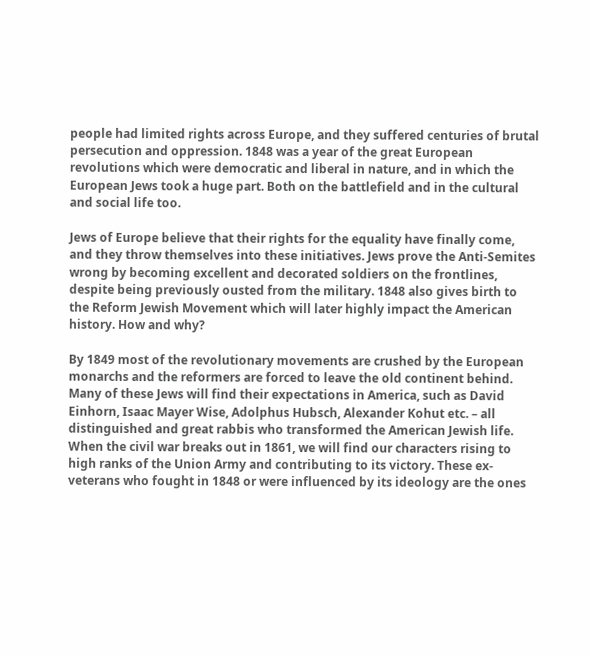people had limited rights across Europe, and they suffered centuries of brutal persecution and oppression. 1848 was a year of the great European revolutions which were democratic and liberal in nature, and in which the European Jews took a huge part. Both on the battlefield and in the cultural and social life too.

Jews of Europe believe that their rights for the equality have finally come, and they throw themselves into these initiatives. Jews prove the Anti-Semites wrong by becoming excellent and decorated soldiers on the frontlines, despite being previously ousted from the military. 1848 also gives birth to the Reform Jewish Movement which will later highly impact the American history. How and why?

By 1849 most of the revolutionary movements are crushed by the European monarchs and the reformers are forced to leave the old continent behind. Many of these Jews will find their expectations in America, such as David Einhorn, Isaac Mayer Wise, Adolphus Hubsch, Alexander Kohut etc. – all distinguished and great rabbis who transformed the American Jewish life.
When the civil war breaks out in 1861, we will find our characters rising to high ranks of the Union Army and contributing to its victory. These ex-veterans who fought in 1848 or were influenced by its ideology are the ones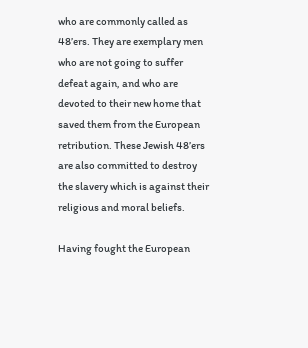who are commonly called as 48’ers. They are exemplary men who are not going to suffer defeat again, and who are devoted to their new home that saved them from the European retribution. These Jewish 48’ers are also committed to destroy the slavery which is against their religious and moral beliefs.

Having fought the European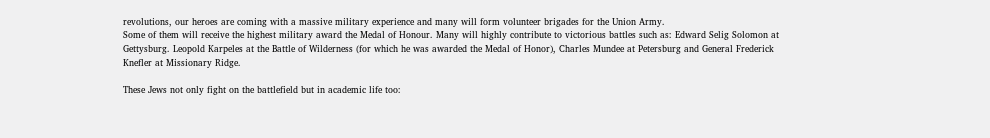revolutions, our heroes are coming with a massive military experience and many will form volunteer brigades for the Union Army.
Some of them will receive the highest military award the Medal of Honour. Many will highly contribute to victorious battles such as: Edward Selig Solomon at Gettysburg. Leopold Karpeles at the Battle of Wilderness (for which he was awarded the Medal of Honor), Charles Mundee at Petersburg and General Frederick Knefler at Missionary Ridge.

These Jews not only fight on the battlefield but in academic life too: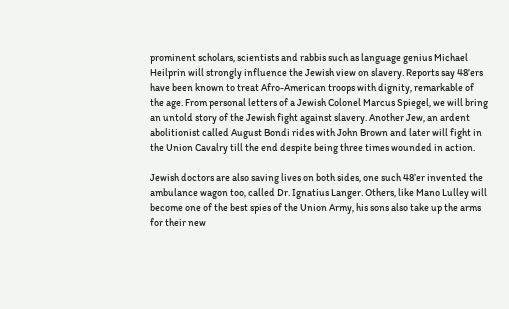prominent scholars, scientists and rabbis such as language genius Michael Heilprin will strongly influence the Jewish view on slavery. Reports say 48’ers have been known to treat Afro-American troops with dignity, remarkable of the age. From personal letters of a Jewish Colonel Marcus Spiegel, we will bring an untold story of the Jewish fight against slavery. Another Jew, an ardent abolitionist called August Bondi rides with John Brown and later will fight in the Union Cavalry till the end despite being three times wounded in action.

Jewish doctors are also saving lives on both sides, one such 48’er invented the ambulance wagon too, called Dr. Ignatius Langer. Others, like Mano Lulley will become one of the best spies of the Union Army, his sons also take up the arms for their new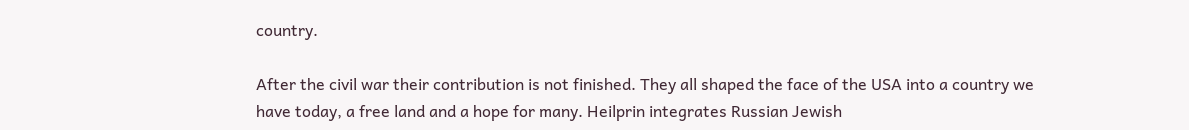country.

After the civil war their contribution is not finished. They all shaped the face of the USA into a country we have today, a free land and a hope for many. Heilprin integrates Russian Jewish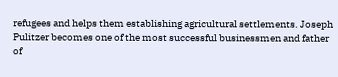refugees and helps them establishing agricultural settlements. Joseph Pulitzer becomes one of the most successful businessmen and father of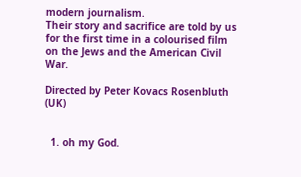modern journalism.
Their story and sacrifice are told by us for the first time in a colourised film on the Jews and the American Civil War.

Directed by Peter Kovacs Rosenbluth (UK)


  1. oh my God.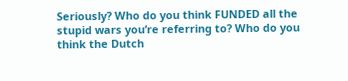Seriously? Who do you think FUNDED all the stupid wars you’re referring to? Who do you think the Dutch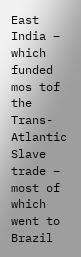East India – which funded mos tof the Trans-Atlantic Slave trade – most of which went to Brazil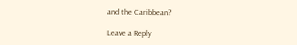and the Caribbean?

Leave a Reply